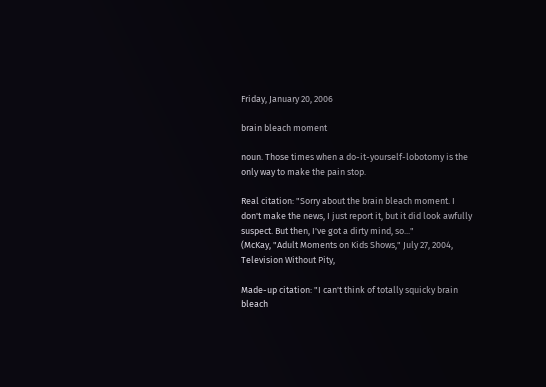Friday, January 20, 2006

brain bleach moment

noun. Those times when a do-it-yourself-lobotomy is the only way to make the pain stop.

Real citation: "Sorry about the brain bleach moment. I don't make the news, I just report it, but it did look awfully suspect. But then, I've got a dirty mind, so..."
(McKay, "Adult Moments on Kids Shows," July 27, 2004, Television Without Pity,

Made-up citation: "I can't think of totally squicky brain bleach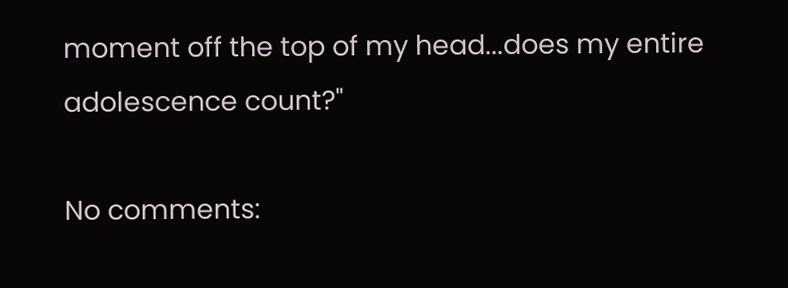moment off the top of my head...does my entire adolescence count?"

No comments: